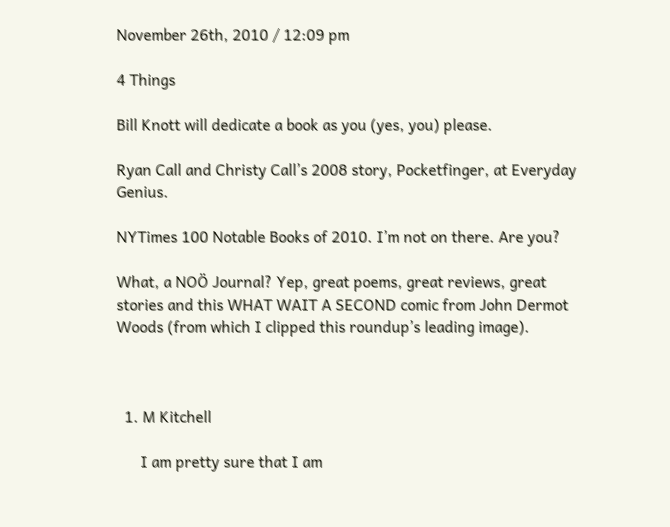November 26th, 2010 / 12:09 pm

4 Things

Bill Knott will dedicate a book as you (yes, you) please.

Ryan Call and Christy Call’s 2008 story, Pocketfinger, at Everyday Genius.

NYTimes 100 Notable Books of 2010. I’m not on there. Are you?

What, a NOÖ Journal? Yep, great poems, great reviews, great stories and this WHAT WAIT A SECOND comic from John Dermot Woods (from which I clipped this roundup’s leading image).



  1. M Kitchell

      I am pretty sure that I am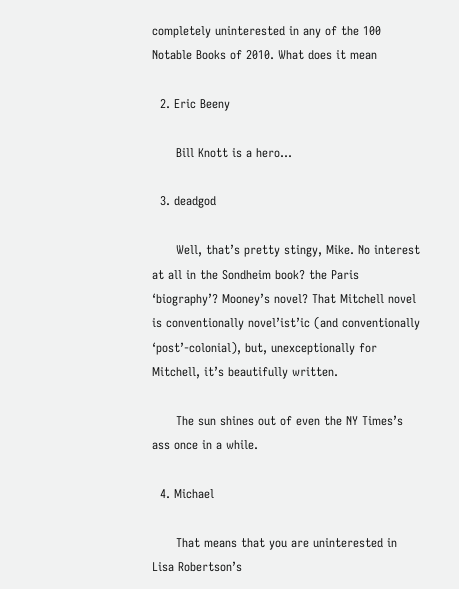completely uninterested in any of the 100 Notable Books of 2010. What does it mean

  2. Eric Beeny

      Bill Knott is a hero…

  3. deadgod

      Well, that’s pretty stingy, Mike. No interest at all in the Sondheim book? the Paris ‘biography’? Mooney’s novel? That Mitchell novel is conventionally novel’ist’ic (and conventionally ‘post’-colonial), but, unexceptionally for Mitchell, it’s beautifully written.

      The sun shines out of even the NY Times’s ass once in a while.

  4. Michael

      That means that you are uninterested in Lisa Robertson’s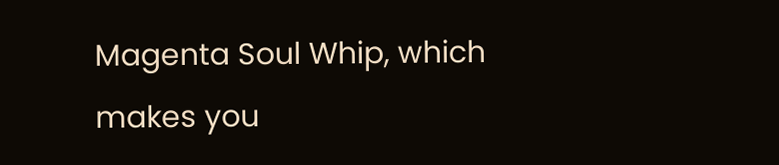Magenta Soul Whip, which makes you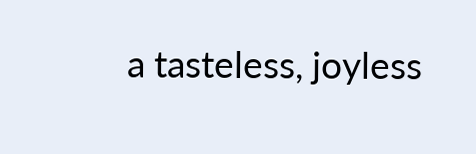a tasteless, joyless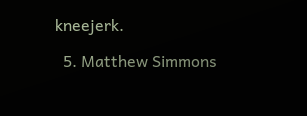kneejerk.

  5. Matthew Simmons